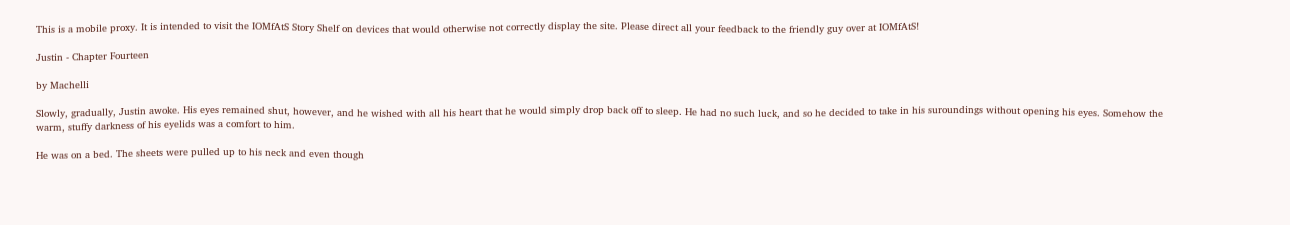This is a mobile proxy. It is intended to visit the IOMfAtS Story Shelf on devices that would otherwise not correctly display the site. Please direct all your feedback to the friendly guy over at IOMfAtS!

Justin - Chapter Fourteen

by Machelli

Slowly, gradually, Justin awoke. His eyes remained shut, however, and he wished with all his heart that he would simply drop back off to sleep. He had no such luck, and so he decided to take in his suroundings without opening his eyes. Somehow the warm, stuffy darkness of his eyelids was a comfort to him.

He was on a bed. The sheets were pulled up to his neck and even though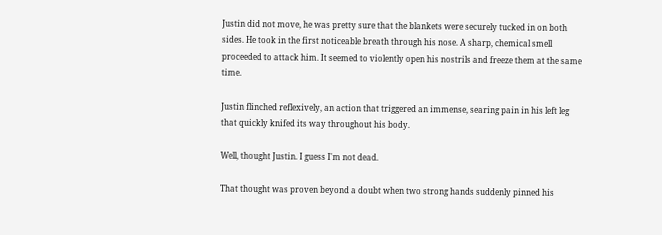Justin did not move, he was pretty sure that the blankets were securely tucked in on both sides. He took in the first noticeable breath through his nose. A sharp, chemical smell proceeded to attack him. It seemed to violently open his nostrils and freeze them at the same time.

Justin flinched reflexively, an action that triggered an immense, searing pain in his left leg that quickly knifed its way throughout his body.

Well, thought Justin. I guess I'm not dead.

That thought was proven beyond a doubt when two strong hands suddenly pinned his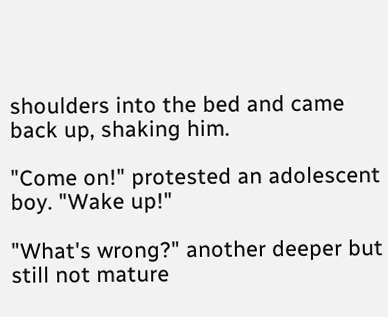shoulders into the bed and came back up, shaking him.

"Come on!" protested an adolescent boy. "Wake up!"

"What's wrong?" another deeper but still not mature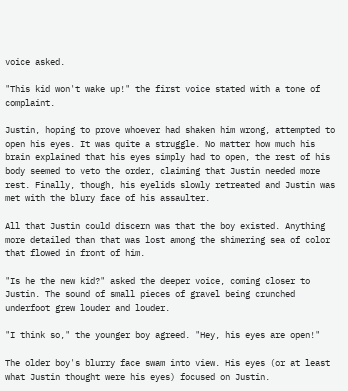voice asked.

"This kid won't wake up!" the first voice stated with a tone of complaint.

Justin, hoping to prove whoever had shaken him wrong, attempted to open his eyes. It was quite a struggle. No matter how much his brain explained that his eyes simply had to open, the rest of his body seemed to veto the order, claiming that Justin needed more rest. Finally, though, his eyelids slowly retreated and Justin was met with the blury face of his assaulter.

All that Justin could discern was that the boy existed. Anything more detailed than that was lost among the shimering sea of color that flowed in front of him.

"Is he the new kid?" asked the deeper voice, coming closer to Justin. The sound of small pieces of gravel being crunched underfoot grew louder and louder.

"I think so," the younger boy agreed. "Hey, his eyes are open!"

The older boy's blurry face swam into view. His eyes (or at least what Justin thought were his eyes) focused on Justin.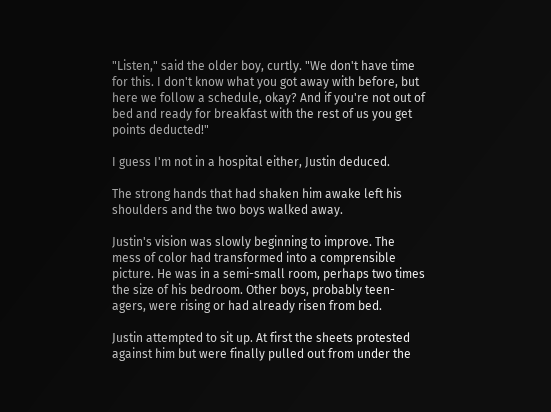"Listen," said the older boy, curtly. "We don't have time for this. I don't know what you got away with before, but here we follow a schedule, okay? And if you're not out of bed and ready for breakfast with the rest of us you get points deducted!"

I guess I'm not in a hospital either, Justin deduced.

The strong hands that had shaken him awake left his shoulders and the two boys walked away.

Justin's vision was slowly beginning to improve. The mess of color had transformed into a comprensible picture. He was in a semi-small room, perhaps two times the size of his bedroom. Other boys, probably teen-agers, were rising or had already risen from bed.

Justin attempted to sit up. At first the sheets protested against him but were finally pulled out from under the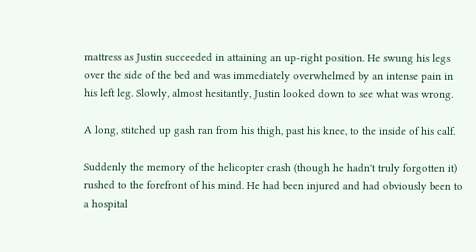mattress as Justin succeeded in attaining an up-right position. He swung his legs over the side of the bed and was immediately overwhelmed by an intense pain in his left leg. Slowly, almost hesitantly, Justin looked down to see what was wrong.

A long, stitched up gash ran from his thigh, past his knee, to the inside of his calf.

Suddenly the memory of the helicopter crash (though he hadn't truly forgotten it) rushed to the forefront of his mind. He had been injured and had obviously been to a hospital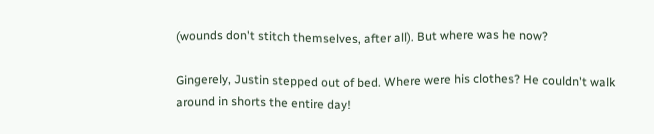(wounds don't stitch themselves, after all). But where was he now?

Gingerely, Justin stepped out of bed. Where were his clothes? He couldn't walk around in shorts the entire day!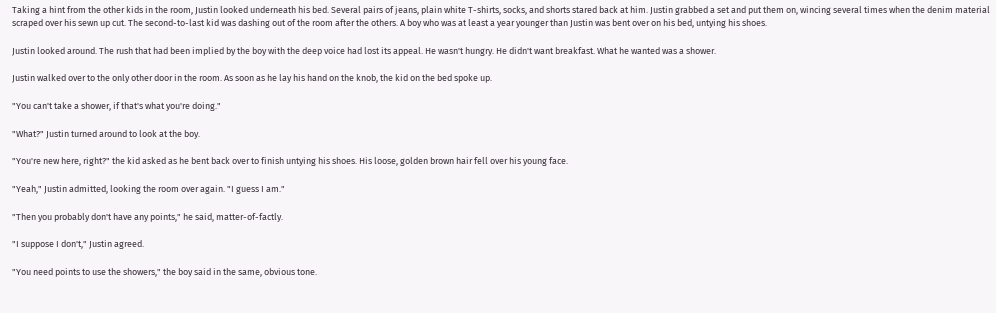Taking a hint from the other kids in the room, Justin looked underneath his bed. Several pairs of jeans, plain white T-shirts, socks, and shorts stared back at him. Justin grabbed a set and put them on, wincing several times when the denim material scraped over his sewn up cut. The second-to-last kid was dashing out of the room after the others. A boy who was at least a year younger than Justin was bent over on his bed, untying his shoes.

Justin looked around. The rush that had been implied by the boy with the deep voice had lost its appeal. He wasn't hungry. He didn't want breakfast. What he wanted was a shower.

Justin walked over to the only other door in the room. As soon as he lay his hand on the knob, the kid on the bed spoke up.

"You can't take a shower, if that's what you're doing."

"What?" Justin turned around to look at the boy.

"You're new here, right?" the kid asked as he bent back over to finish untying his shoes. His loose, golden brown hair fell over his young face.

"Yeah," Justin admitted, looking the room over again. "I guess I am."

"Then you probably don't have any points," he said, matter-of-factly.

"I suppose I don't," Justin agreed.

"You need points to use the showers," the boy said in the same, obvious tone.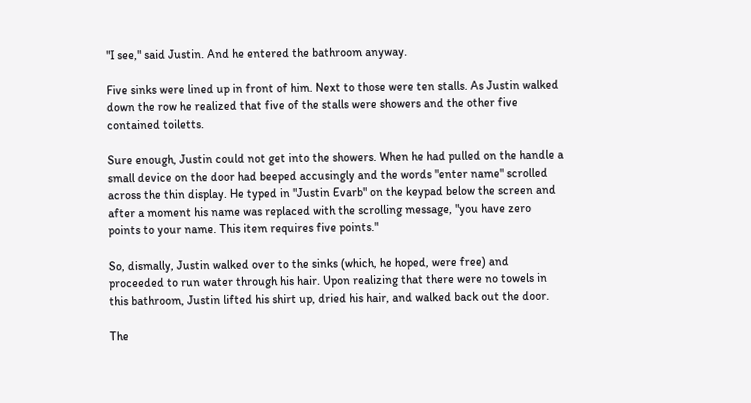"I see," said Justin. And he entered the bathroom anyway.

Five sinks were lined up in front of him. Next to those were ten stalls. As Justin walked down the row he realized that five of the stalls were showers and the other five contained toiletts.

Sure enough, Justin could not get into the showers. When he had pulled on the handle a small device on the door had beeped accusingly and the words "enter name" scrolled across the thin display. He typed in "Justin Evarb" on the keypad below the screen and after a moment his name was replaced with the scrolling message, "you have zero points to your name. This item requires five points."

So, dismally, Justin walked over to the sinks (which, he hoped, were free) and proceeded to run water through his hair. Upon realizing that there were no towels in this bathroom, Justin lifted his shirt up, dried his hair, and walked back out the door.

The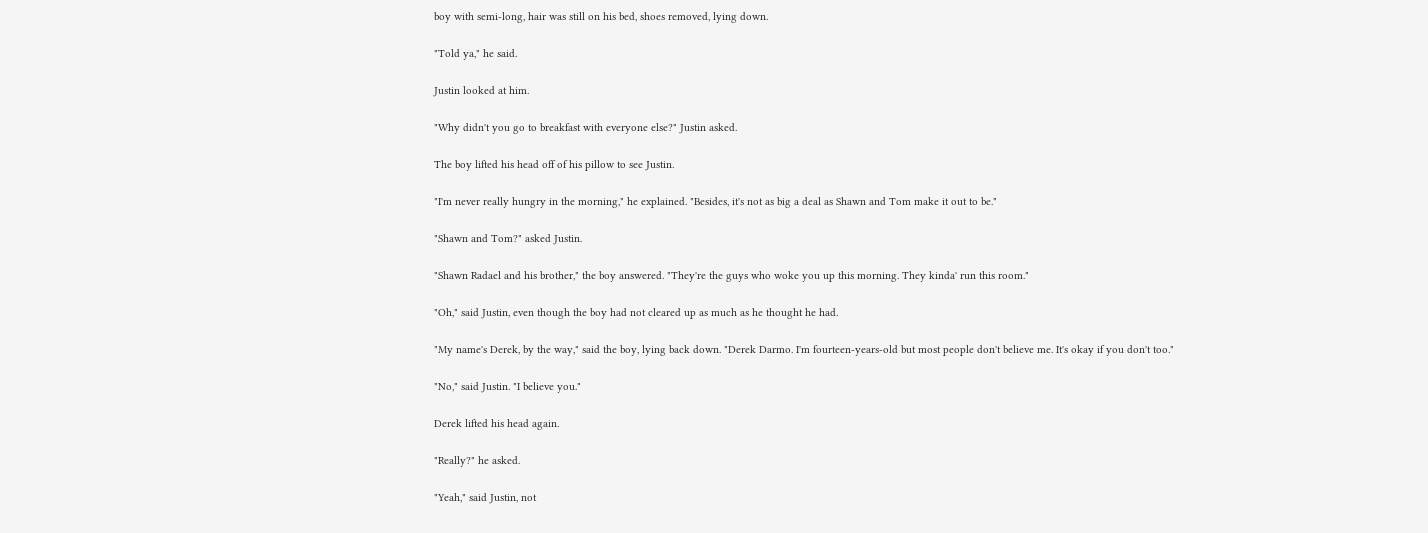boy with semi-long, hair was still on his bed, shoes removed, lying down.

"Told ya," he said.

Justin looked at him.

"Why didn't you go to breakfast with everyone else?" Justin asked.

The boy lifted his head off of his pillow to see Justin.

"I'm never really hungry in the morning," he explained. "Besides, it's not as big a deal as Shawn and Tom make it out to be."

"Shawn and Tom?" asked Justin.

"Shawn Radael and his brother," the boy answered. "They're the guys who woke you up this morning. They kinda' run this room."

"Oh," said Justin, even though the boy had not cleared up as much as he thought he had.

"My name's Derek, by the way," said the boy, lying back down. "Derek Darmo. I'm fourteen-years-old but most people don't believe me. It's okay if you don't too."

"No," said Justin. "I believe you."

Derek lifted his head again.

"Really?" he asked.

"Yeah," said Justin, not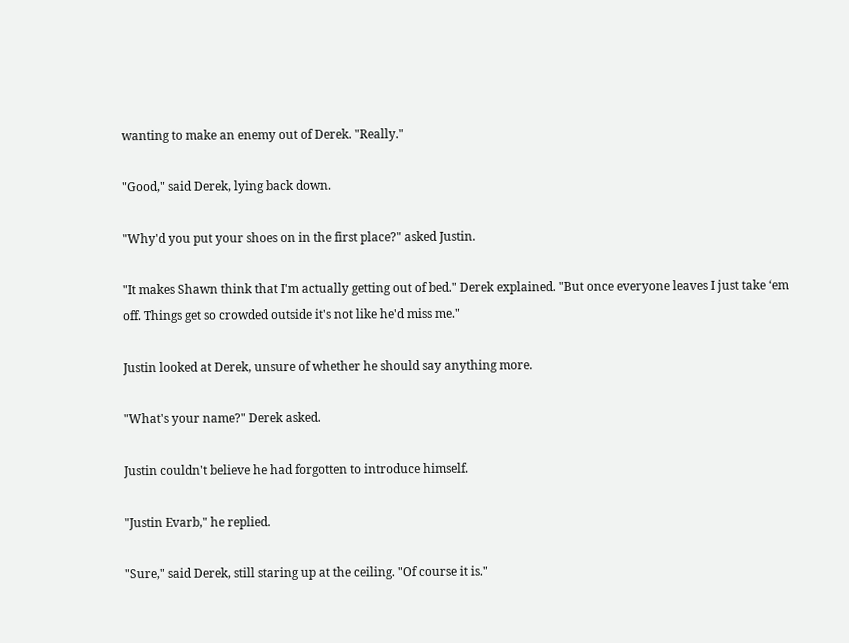wanting to make an enemy out of Derek. "Really."

"Good," said Derek, lying back down.

"Why'd you put your shoes on in the first place?" asked Justin.

"It makes Shawn think that I'm actually getting out of bed." Derek explained. "But once everyone leaves I just take ‘em off. Things get so crowded outside it's not like he'd miss me."

Justin looked at Derek, unsure of whether he should say anything more.

"What's your name?" Derek asked.

Justin couldn't believe he had forgotten to introduce himself.

"Justin Evarb," he replied.

"Sure," said Derek, still staring up at the ceiling. "Of course it is."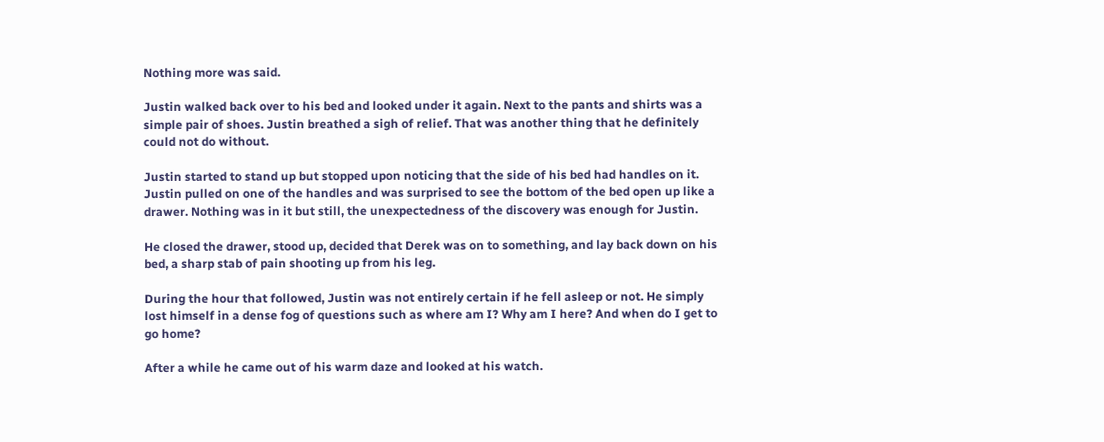Nothing more was said.

Justin walked back over to his bed and looked under it again. Next to the pants and shirts was a simple pair of shoes. Justin breathed a sigh of relief. That was another thing that he definitely could not do without.

Justin started to stand up but stopped upon noticing that the side of his bed had handles on it. Justin pulled on one of the handles and was surprised to see the bottom of the bed open up like a drawer. Nothing was in it but still, the unexpectedness of the discovery was enough for Justin.

He closed the drawer, stood up, decided that Derek was on to something, and lay back down on his bed, a sharp stab of pain shooting up from his leg.

During the hour that followed, Justin was not entirely certain if he fell asleep or not. He simply lost himself in a dense fog of questions such as where am I? Why am I here? And when do I get to go home?

After a while he came out of his warm daze and looked at his watch.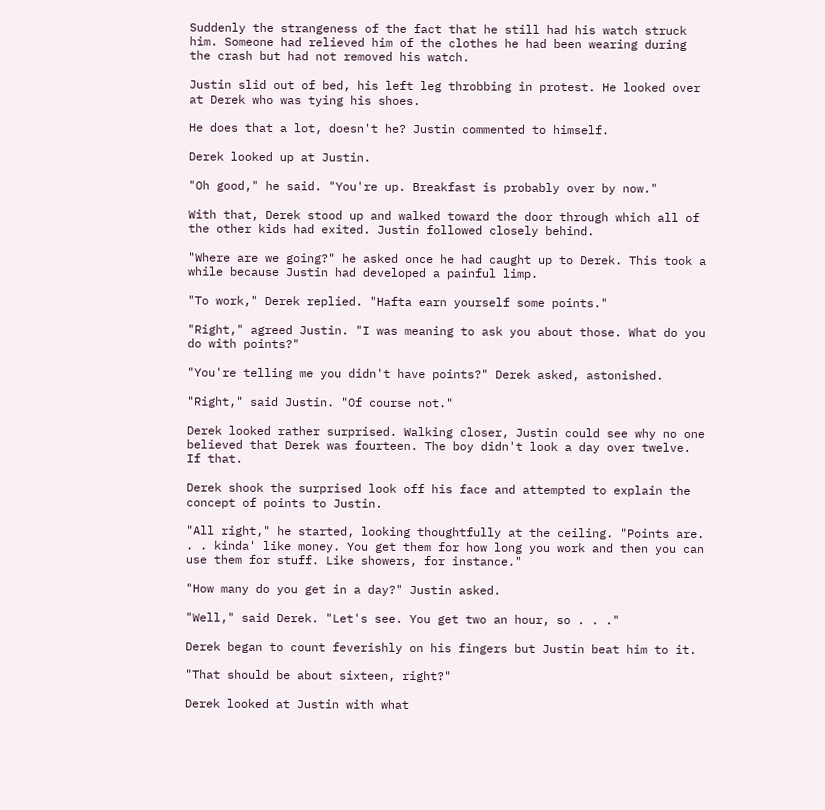Suddenly the strangeness of the fact that he still had his watch struck him. Someone had relieved him of the clothes he had been wearing during the crash but had not removed his watch.

Justin slid out of bed, his left leg throbbing in protest. He looked over at Derek who was tying his shoes.

He does that a lot, doesn't he? Justin commented to himself.

Derek looked up at Justin.

"Oh good," he said. "You're up. Breakfast is probably over by now."

With that, Derek stood up and walked toward the door through which all of the other kids had exited. Justin followed closely behind.

"Where are we going?" he asked once he had caught up to Derek. This took a while because Justin had developed a painful limp.

"To work," Derek replied. "Hafta earn yourself some points."

"Right," agreed Justin. "I was meaning to ask you about those. What do you do with points?"

"You're telling me you didn't have points?" Derek asked, astonished.

"Right," said Justin. "Of course not."

Derek looked rather surprised. Walking closer, Justin could see why no one believed that Derek was fourteen. The boy didn't look a day over twelve. If that.

Derek shook the surprised look off his face and attempted to explain the concept of points to Justin.

"All right," he started, looking thoughtfully at the ceiling. "Points are. . . kinda' like money. You get them for how long you work and then you can use them for stuff. Like showers, for instance."

"How many do you get in a day?" Justin asked.

"Well," said Derek. "Let's see. You get two an hour, so . . ."

Derek began to count feverishly on his fingers but Justin beat him to it.

"That should be about sixteen, right?"

Derek looked at Justin with what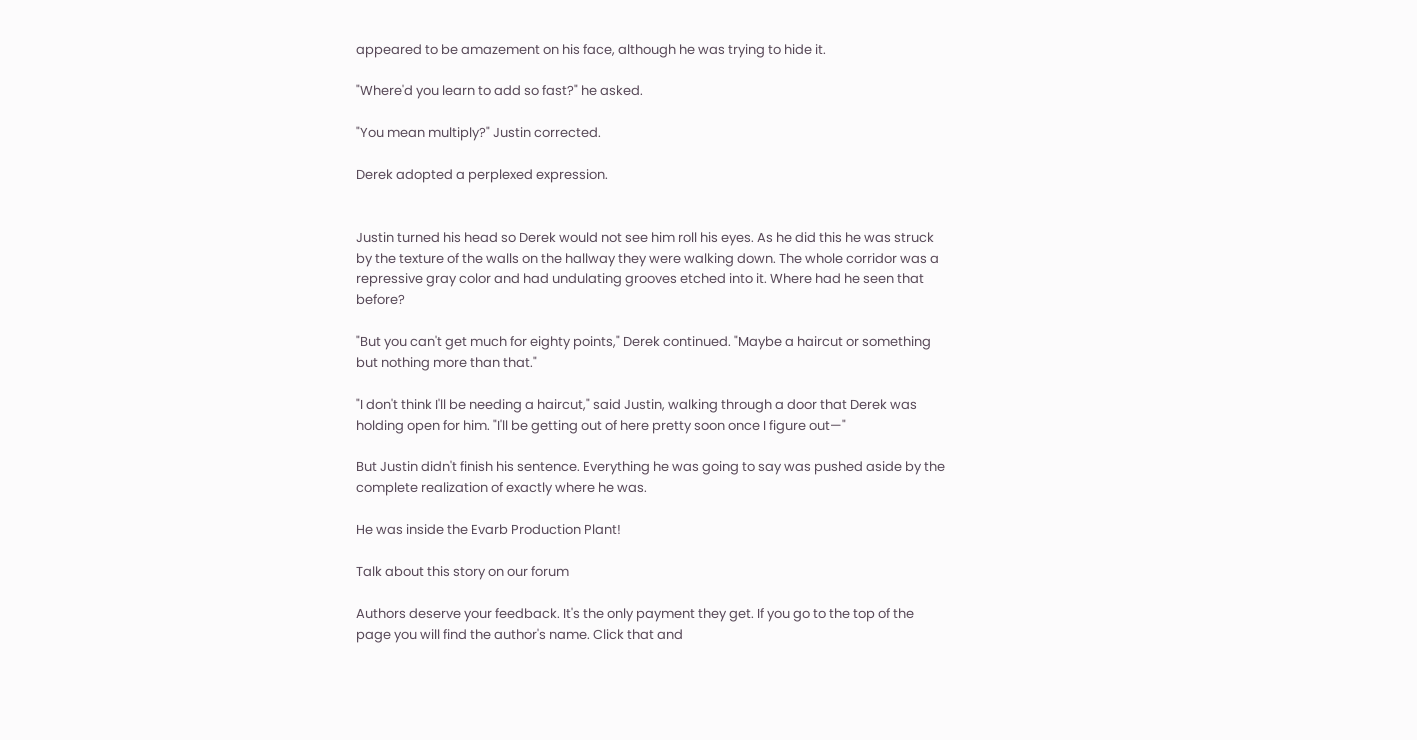appeared to be amazement on his face, although he was trying to hide it.

"Where'd you learn to add so fast?" he asked.

"You mean multiply?" Justin corrected.

Derek adopted a perplexed expression.


Justin turned his head so Derek would not see him roll his eyes. As he did this he was struck by the texture of the walls on the hallway they were walking down. The whole corridor was a repressive gray color and had undulating grooves etched into it. Where had he seen that before?

"But you can't get much for eighty points," Derek continued. "Maybe a haircut or something but nothing more than that."

"I don't think I'll be needing a haircut," said Justin, walking through a door that Derek was holding open for him. "I'll be getting out of here pretty soon once I figure out—"

But Justin didn't finish his sentence. Everything he was going to say was pushed aside by the complete realization of exactly where he was.

He was inside the Evarb Production Plant!

Talk about this story on our forum

Authors deserve your feedback. It's the only payment they get. If you go to the top of the page you will find the author's name. Click that and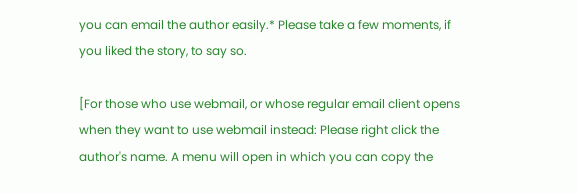you can email the author easily.* Please take a few moments, if you liked the story, to say so.

[For those who use webmail, or whose regular email client opens when they want to use webmail instead: Please right click the author's name. A menu will open in which you can copy the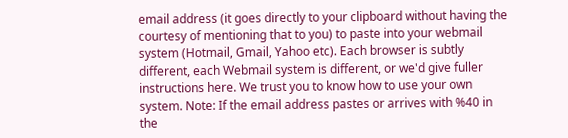email address (it goes directly to your clipboard without having the courtesy of mentioning that to you) to paste into your webmail system (Hotmail, Gmail, Yahoo etc). Each browser is subtly different, each Webmail system is different, or we'd give fuller instructions here. We trust you to know how to use your own system. Note: If the email address pastes or arrives with %40 in the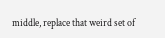middle, replace that weird set of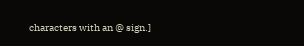characters with an @ sign.]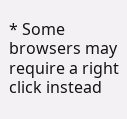* Some browsers may require a right click instead